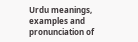Urdu meanings, examples and pronunciation of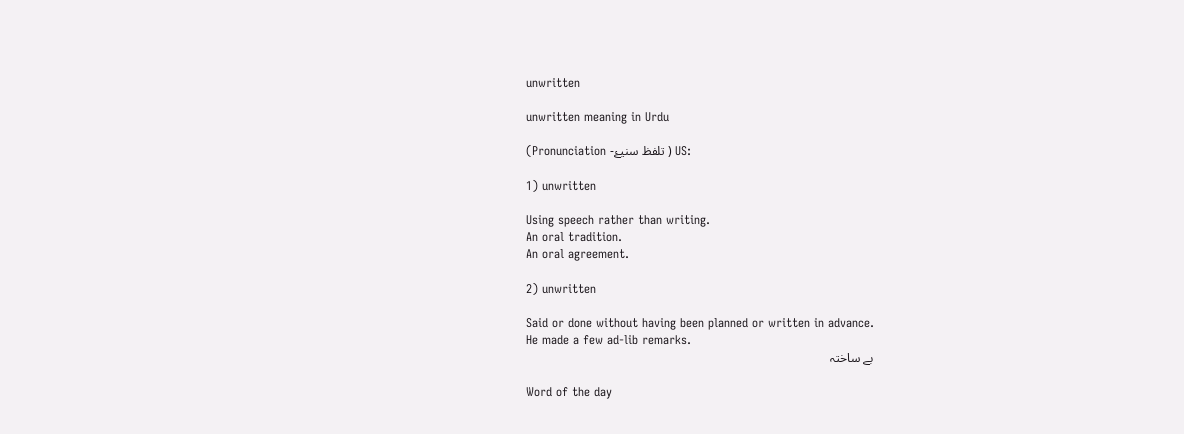unwritten

unwritten meaning in Urdu

(Pronunciation -تلفظ سنیۓ ) US:

1) unwritten

Using speech rather than writing.
An oral tradition.
An oral agreement.

2) unwritten

Said or done without having been planned or written in advance.
He made a few ad-lib remarks.
بے ساختہ

Word of the day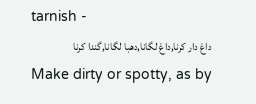tarnish -
داغ دار کرنا,داغ لگانا,دھبا لگانا,گندا کرنا
Make dirty or spotty, as by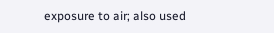exposure to air; also used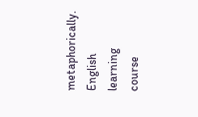metaphorically.
English learning course